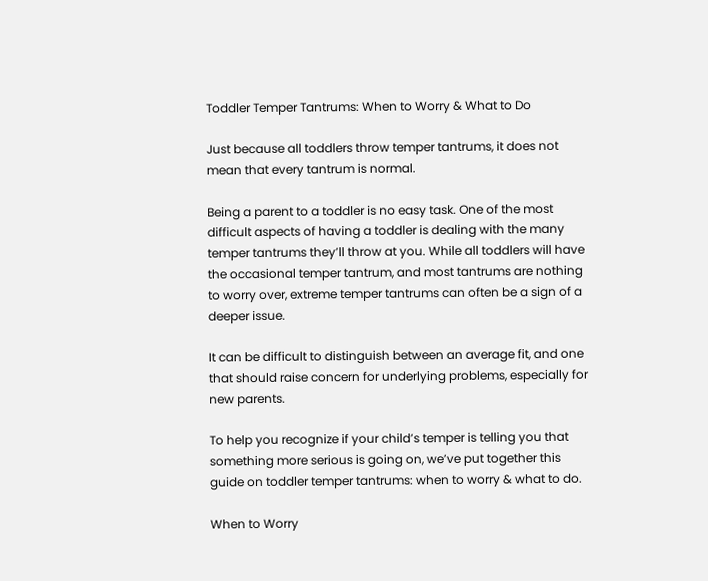Toddler Temper Tantrums: When to Worry & What to Do

Just because all toddlers throw temper tantrums, it does not mean that every tantrum is normal.

Being a parent to a toddler is no easy task. One of the most difficult aspects of having a toddler is dealing with the many temper tantrums they’ll throw at you. While all toddlers will have the occasional temper tantrum, and most tantrums are nothing to worry over, extreme temper tantrums can often be a sign of a deeper issue.

It can be difficult to distinguish between an average fit, and one that should raise concern for underlying problems, especially for new parents.

To help you recognize if your child’s temper is telling you that something more serious is going on, we’ve put together this guide on toddler temper tantrums: when to worry & what to do.

When to Worry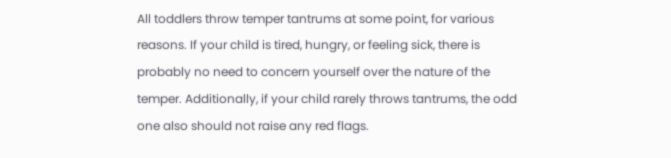All toddlers throw temper tantrums at some point, for various reasons. If your child is tired, hungry, or feeling sick, there is probably no need to concern yourself over the nature of the temper. Additionally, if your child rarely throws tantrums, the odd one also should not raise any red flags.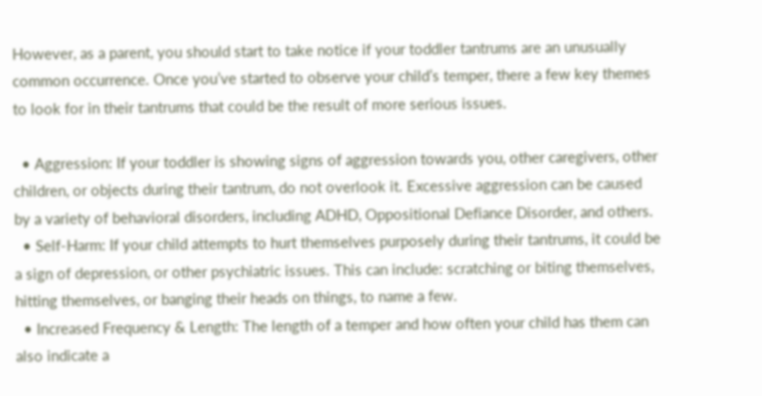However, as a parent, you should start to take notice if your toddler tantrums are an unusually common occurrence. Once you’ve started to observe your child’s temper, there a few key themes to look for in their tantrums that could be the result of more serious issues.

  • Aggression: If your toddler is showing signs of aggression towards you, other caregivers, other children, or objects during their tantrum, do not overlook it. Excessive aggression can be caused by a variety of behavioral disorders, including ADHD, Oppositional Defiance Disorder, and others.
  • Self-Harm: If your child attempts to hurt themselves purposely during their tantrums, it could be a sign of depression, or other psychiatric issues. This can include: scratching or biting themselves, hitting themselves, or banging their heads on things, to name a few.
  • Increased Frequency & Length: The length of a temper and how often your child has them can also indicate a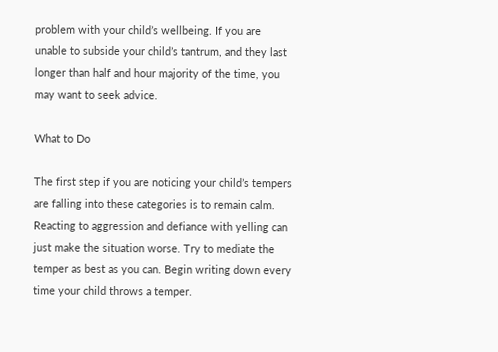problem with your child’s wellbeing. If you are unable to subside your child’s tantrum, and they last longer than half and hour majority of the time, you may want to seek advice.

What to Do

The first step if you are noticing your child’s tempers are falling into these categories is to remain calm. Reacting to aggression and defiance with yelling can just make the situation worse. Try to mediate the temper as best as you can. Begin writing down every time your child throws a temper.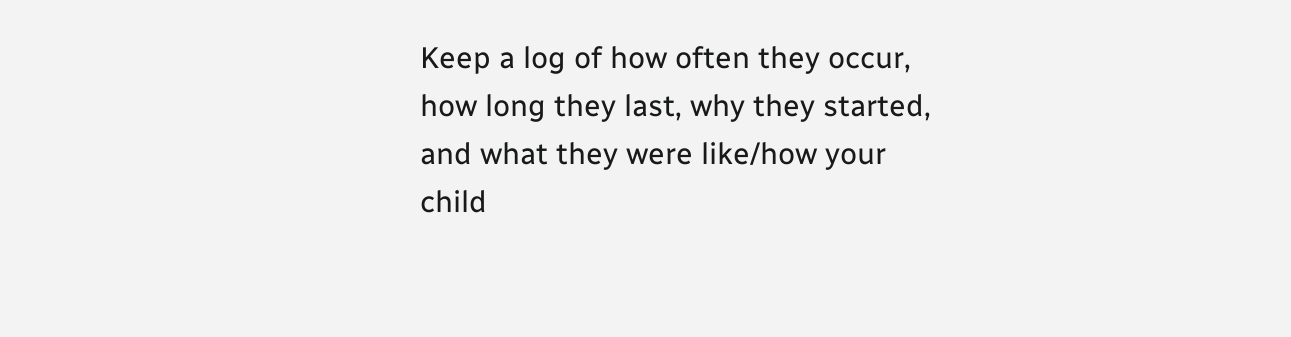Keep a log of how often they occur, how long they last, why they started, and what they were like/how your child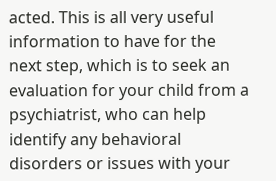acted. This is all very useful information to have for the next step, which is to seek an evaluation for your child from a psychiatrist, who can help identify any behavioral disorders or issues with your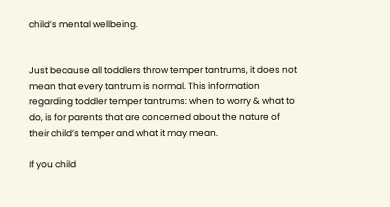child’s mental wellbeing.


Just because all toddlers throw temper tantrums, it does not mean that every tantrum is normal. This information regarding toddler temper tantrums: when to worry & what to do, is for parents that are concerned about the nature of their child’s temper and what it may mean.

If you child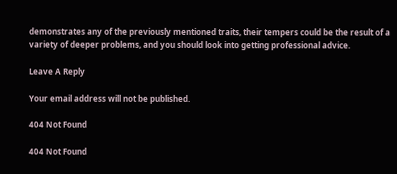demonstrates any of the previously mentioned traits, their tempers could be the result of a variety of deeper problems, and you should look into getting professional advice.

Leave A Reply

Your email address will not be published.

404 Not Found

404 Not Found